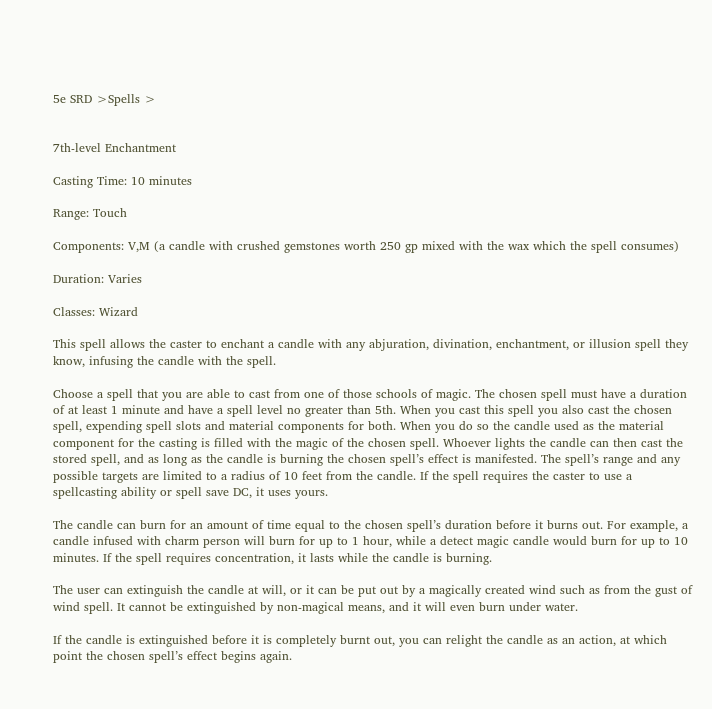5e SRD >Spells >


7th-level Enchantment

Casting Time: 10 minutes

Range: Touch

Components: V,M (a candle with crushed gemstones worth 250 gp mixed with the wax which the spell consumes)

Duration: Varies

Classes: Wizard

This spell allows the caster to enchant a candle with any abjuration, divination, enchantment, or illusion spell they know, infusing the candle with the spell.

Choose a spell that you are able to cast from one of those schools of magic. The chosen spell must have a duration of at least 1 minute and have a spell level no greater than 5th. When you cast this spell you also cast the chosen spell, expending spell slots and material components for both. When you do so the candle used as the material component for the casting is filled with the magic of the chosen spell. Whoever lights the candle can then cast the stored spell, and as long as the candle is burning the chosen spell’s effect is manifested. The spell’s range and any possible targets are limited to a radius of 10 feet from the candle. If the spell requires the caster to use a spellcasting ability or spell save DC, it uses yours.

The candle can burn for an amount of time equal to the chosen spell’s duration before it burns out. For example, a candle infused with charm person will burn for up to 1 hour, while a detect magic candle would burn for up to 10 minutes. If the spell requires concentration, it lasts while the candle is burning.

The user can extinguish the candle at will, or it can be put out by a magically created wind such as from the gust of wind spell. It cannot be extinguished by non-magical means, and it will even burn under water.

If the candle is extinguished before it is completely burnt out, you can relight the candle as an action, at which point the chosen spell’s effect begins again.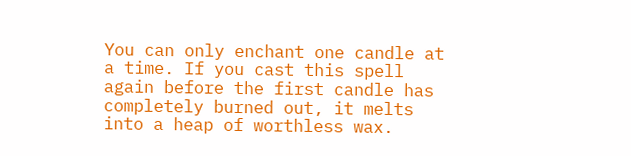You can only enchant one candle at a time. If you cast this spell again before the first candle has completely burned out, it melts into a heap of worthless wax.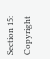Section 15: Copyright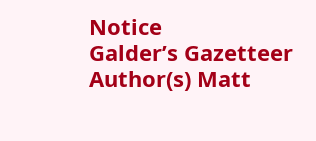Notice
Galder’s Gazetteer Author(s) Matt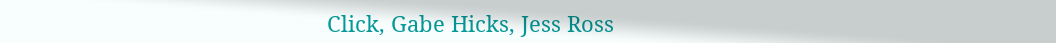Click, Gabe Hicks, Jess Ross